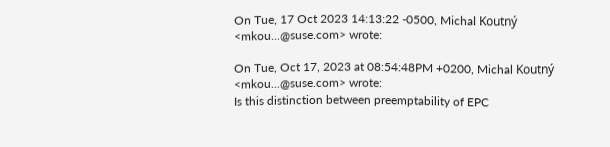On Tue, 17 Oct 2023 14:13:22 -0500, Michal Koutný <mkou...@suse.com> wrote:

On Tue, Oct 17, 2023 at 08:54:48PM +0200, Michal Koutný <mkou...@suse.com> wrote:
Is this distinction between preemptability of EPC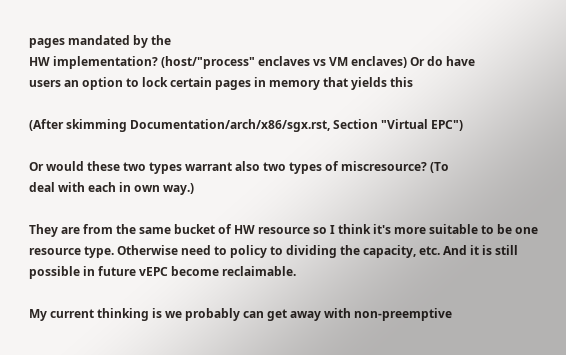pages mandated by the
HW implementation? (host/"process" enclaves vs VM enclaves) Or do have
users an option to lock certain pages in memory that yields this

(After skimming Documentation/arch/x86/sgx.rst, Section "Virtual EPC")

Or would these two types warrant also two types of miscresource? (To
deal with each in own way.)

They are from the same bucket of HW resource so I think it's more suitable to be one resource type. Otherwise need to policy to dividing the capacity, etc. And it is still possible in future vEPC become reclaimable.

My current thinking is we probably can get away with non-preemptive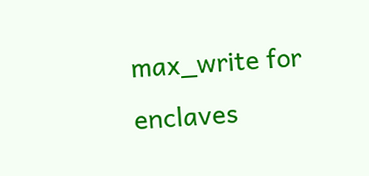max_write for enclaves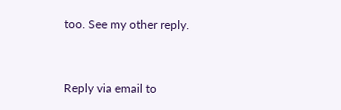too. See my other reply.


Reply via email to